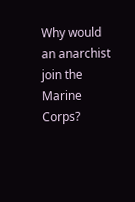Why would an anarchist join the Marine Corps?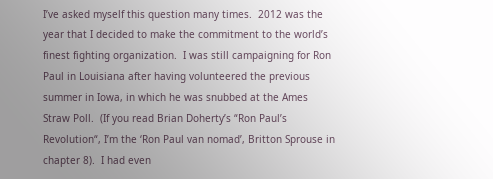I’ve asked myself this question many times.  2012 was the year that I decided to make the commitment to the world’s finest fighting organization.  I was still campaigning for Ron Paul in Louisiana after having volunteered the previous summer in Iowa, in which he was snubbed at the Ames Straw Poll.  (If you read Brian Doherty’s “Ron Paul’s Revolution“, I’m the ‘Ron Paul van nomad’, Britton Sprouse in chapter 8).  I had even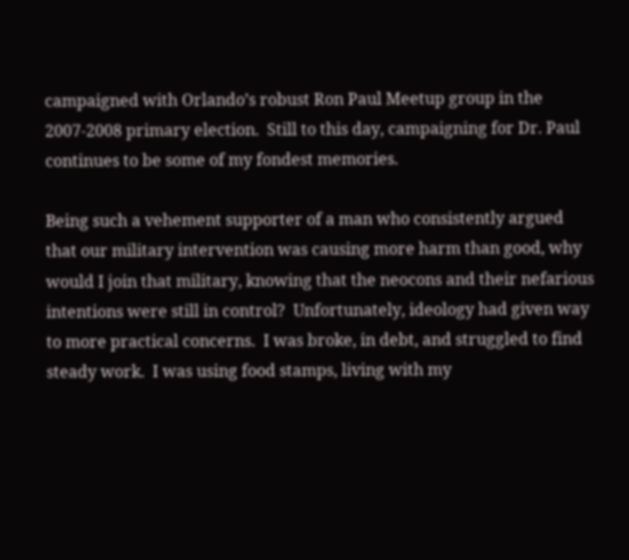campaigned with Orlando’s robust Ron Paul Meetup group in the 2007-2008 primary election.  Still to this day, campaigning for Dr. Paul continues to be some of my fondest memories.

Being such a vehement supporter of a man who consistently argued that our military intervention was causing more harm than good, why would I join that military, knowing that the neocons and their nefarious intentions were still in control?  Unfortunately, ideology had given way to more practical concerns.  I was broke, in debt, and struggled to find steady work.  I was using food stamps, living with my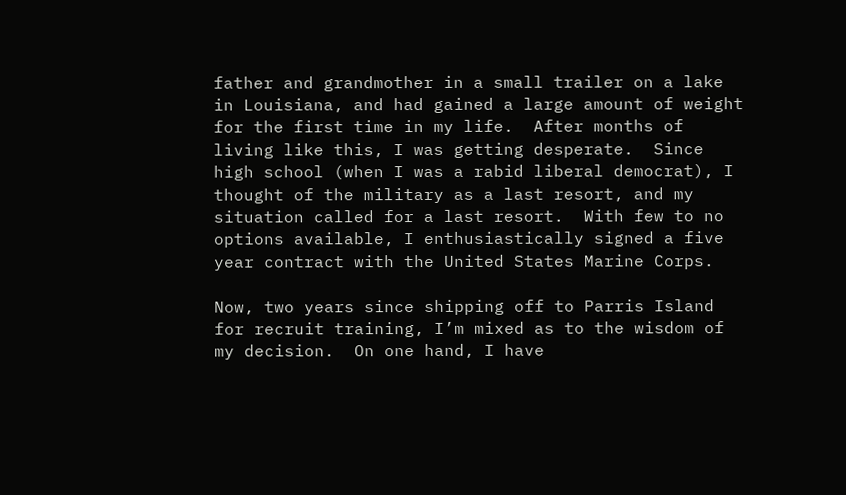father and grandmother in a small trailer on a lake in Louisiana, and had gained a large amount of weight for the first time in my life.  After months of living like this, I was getting desperate.  Since high school (when I was a rabid liberal democrat), I thought of the military as a last resort, and my situation called for a last resort.  With few to no options available, I enthusiastically signed a five year contract with the United States Marine Corps.

Now, two years since shipping off to Parris Island for recruit training, I’m mixed as to the wisdom of my decision.  On one hand, I have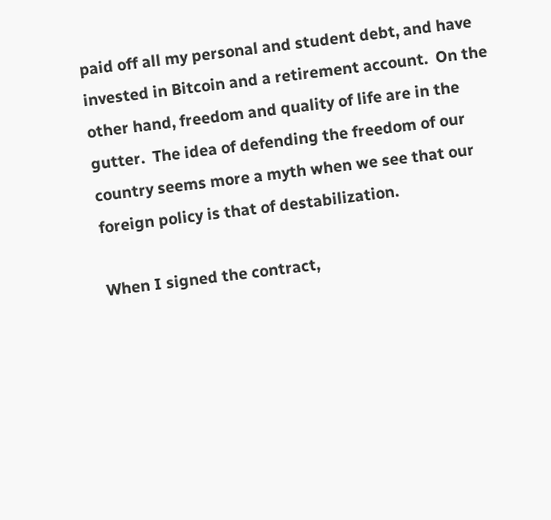paid off all my personal and student debt, and have invested in Bitcoin and a retirement account.  On the other hand, freedom and quality of life are in the gutter.  The idea of defending the freedom of our country seems more a myth when we see that our foreign policy is that of destabilization.

When I signed the contract,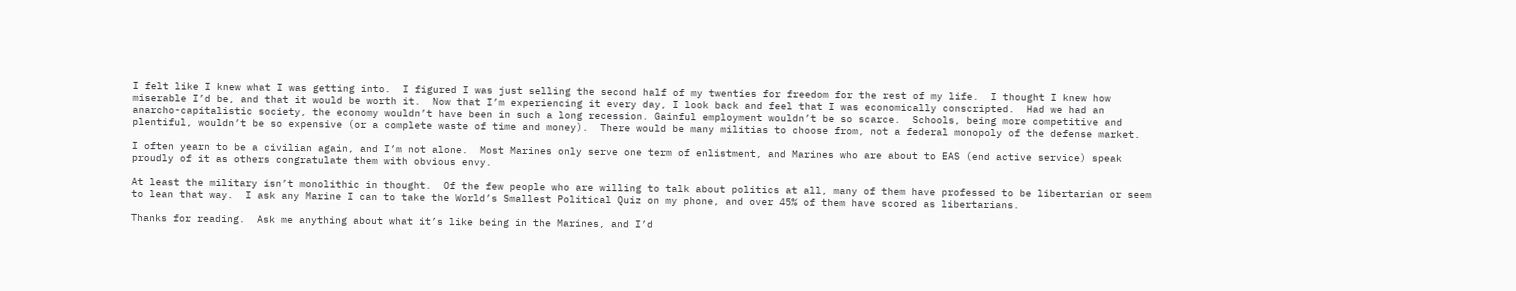I felt like I knew what I was getting into.  I figured I was just selling the second half of my twenties for freedom for the rest of my life.  I thought I knew how miserable I’d be, and that it would be worth it.  Now that I’m experiencing it every day, I look back and feel that I was economically conscripted.  Had we had an anarcho-capitalistic society, the economy wouldn’t have been in such a long recession. Gainful employment wouldn’t be so scarce.  Schools, being more competitive and plentiful, wouldn’t be so expensive (or a complete waste of time and money).  There would be many militias to choose from, not a federal monopoly of the defense market.

I often yearn to be a civilian again, and I’m not alone.  Most Marines only serve one term of enlistment, and Marines who are about to EAS (end active service) speak proudly of it as others congratulate them with obvious envy.

At least the military isn’t monolithic in thought.  Of the few people who are willing to talk about politics at all, many of them have professed to be libertarian or seem to lean that way.  I ask any Marine I can to take the World’s Smallest Political Quiz on my phone, and over 45% of them have scored as libertarians.

Thanks for reading.  Ask me anything about what it’s like being in the Marines, and I’d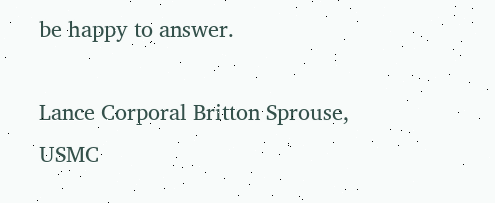be happy to answer.

Lance Corporal Britton Sprouse, USMC